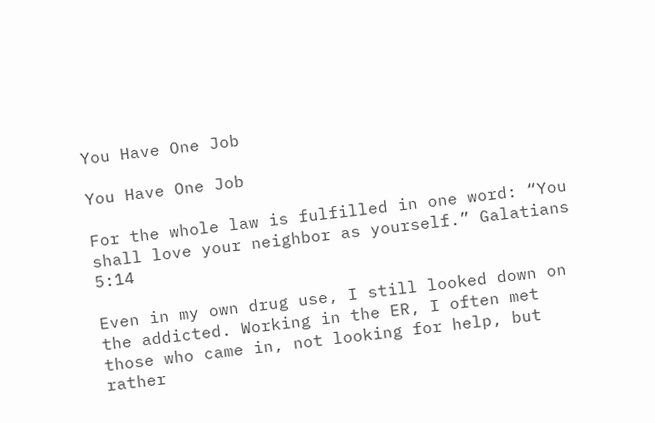You Have One Job

You Have One Job

For the whole law is fulfilled in one word: “You shall love your neighbor as yourself.” Galatians 5:14

Even in my own drug use, I still looked down on the addicted. Working in the ER, I often met those who came in, not looking for help, but rather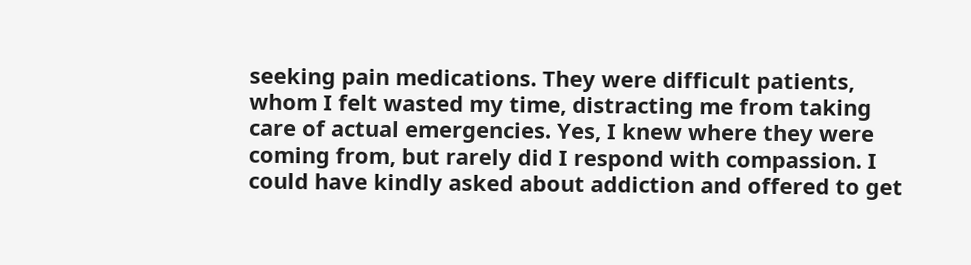seeking pain medications. They were difficult patients, whom I felt wasted my time, distracting me from taking care of actual emergencies. Yes, I knew where they were coming from, but rarely did I respond with compassion. I could have kindly asked about addiction and offered to get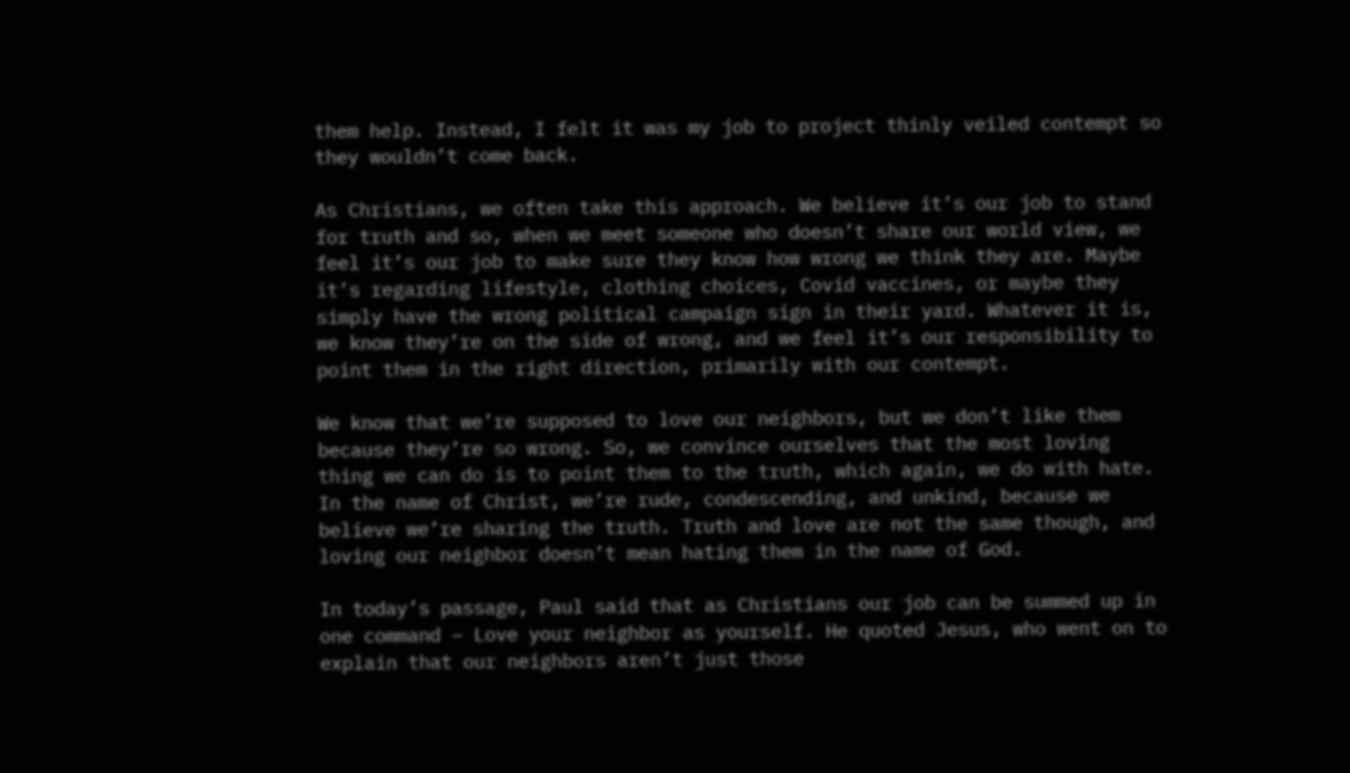them help. Instead, I felt it was my job to project thinly veiled contempt so they wouldn’t come back.

As Christians, we often take this approach. We believe it’s our job to stand for truth and so, when we meet someone who doesn’t share our world view, we feel it’s our job to make sure they know how wrong we think they are. Maybe it’s regarding lifestyle, clothing choices, Covid vaccines, or maybe they simply have the wrong political campaign sign in their yard. Whatever it is, we know they’re on the side of wrong, and we feel it’s our responsibility to point them in the right direction, primarily with our contempt.

We know that we’re supposed to love our neighbors, but we don’t like them because they’re so wrong. So, we convince ourselves that the most loving thing we can do is to point them to the truth, which again, we do with hate. In the name of Christ, we’re rude, condescending, and unkind, because we believe we’re sharing the truth. Truth and love are not the same though, and loving our neighbor doesn’t mean hating them in the name of God.

In today’s passage, Paul said that as Christians our job can be summed up in one command – Love your neighbor as yourself. He quoted Jesus, who went on to explain that our neighbors aren’t just those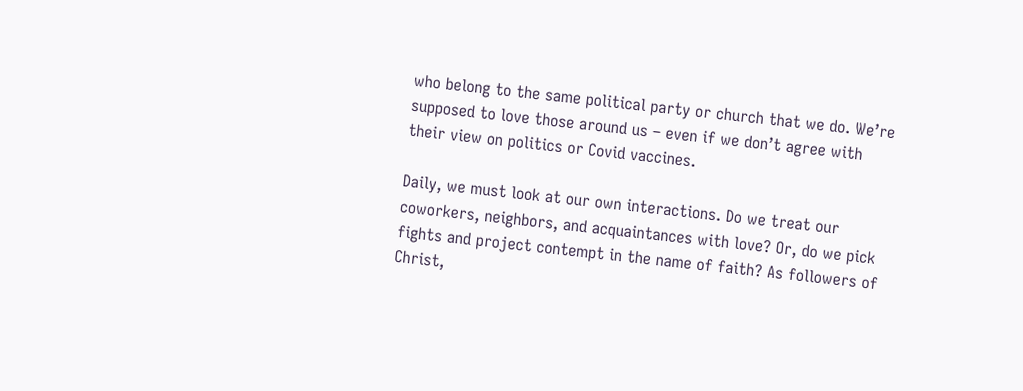who belong to the same political party or church that we do. We’re supposed to love those around us – even if we don’t agree with their view on politics or Covid vaccines.

Daily, we must look at our own interactions. Do we treat our coworkers, neighbors, and acquaintances with love? Or, do we pick fights and project contempt in the name of faith? As followers of Christ,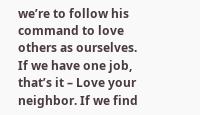we’re to follow his command to love others as ourselves. If we have one job, that’s it – Love your neighbor. If we find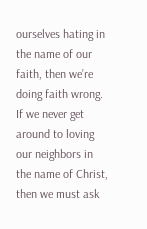ourselves hating in the name of our faith, then we’re doing faith wrong. If we never get around to loving our neighbors in the name of Christ, then we must ask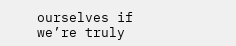ourselves if we’re truly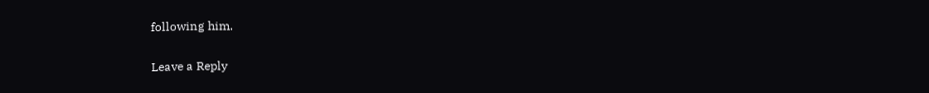following him.

Leave a Reply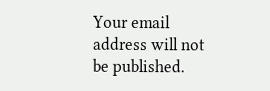Your email address will not be published.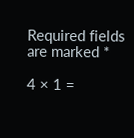Required fields are marked *

4 × 1 =